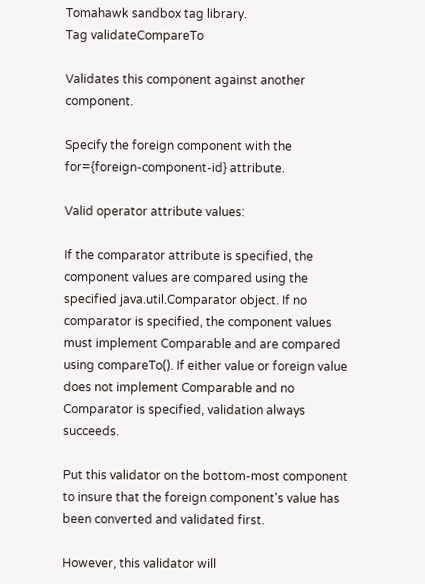Tomahawk sandbox tag library.
Tag validateCompareTo

Validates this component against another component.

Specify the foreign component with the for={foreign-component-id} attribute.

Valid operator attribute values:

If the comparator attribute is specified, the component values are compared using the specified java.util.Comparator object. If no comparator is specified, the component values must implement Comparable and are compared using compareTo(). If either value or foreign value does not implement Comparable and no Comparator is specified, validation always succeeds.

Put this validator on the bottom-most component to insure that the foreign component's value has been converted and validated first.

However, this validator will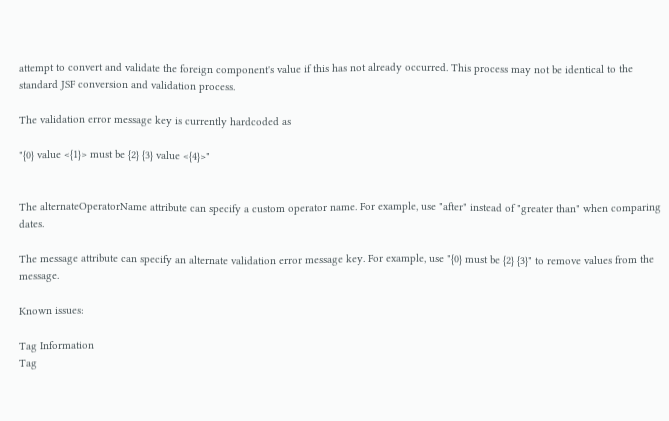attempt to convert and validate the foreign component's value if this has not already occurred. This process may not be identical to the standard JSF conversion and validation process.

The validation error message key is currently hardcoded as

"{0} value <{1}> must be {2} {3} value <{4}>"


The alternateOperatorName attribute can specify a custom operator name. For example, use "after" instead of "greater than" when comparing dates.

The message attribute can specify an alternate validation error message key. For example, use "{0} must be {2} {3}" to remove values from the message.

Known issues:

Tag Information
Tag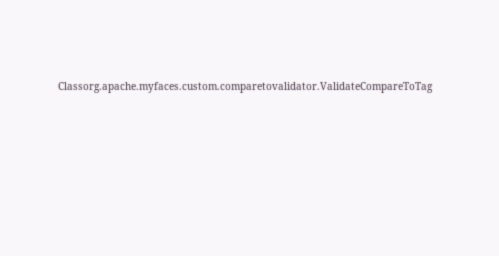Classorg.apache.myfaces.custom.comparetovalidator.ValidateCompareToTag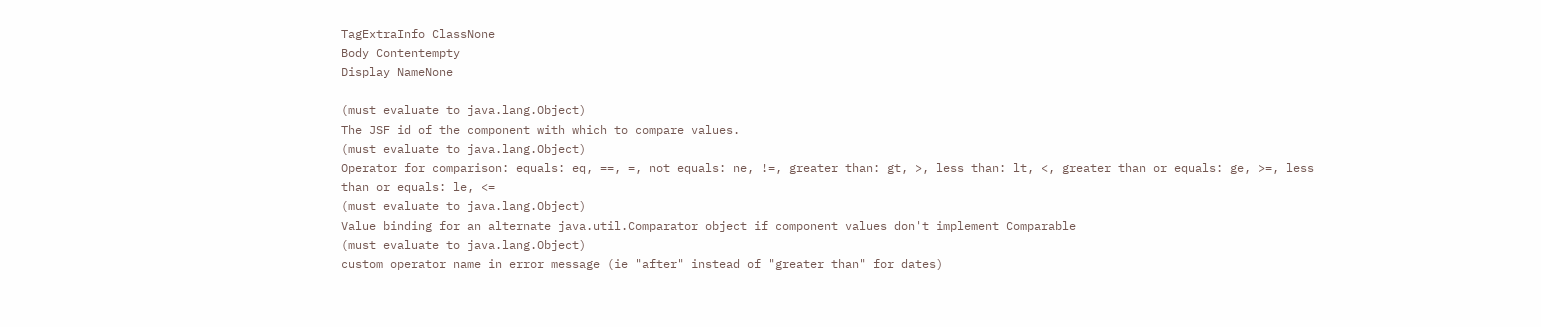TagExtraInfo ClassNone
Body Contentempty
Display NameNone

(must evaluate to java.lang.Object)
The JSF id of the component with which to compare values.
(must evaluate to java.lang.Object)
Operator for comparison: equals: eq, ==, =, not equals: ne, !=, greater than: gt, >, less than: lt, <, greater than or equals: ge, >=, less than or equals: le, <=
(must evaluate to java.lang.Object)
Value binding for an alternate java.util.Comparator object if component values don't implement Comparable
(must evaluate to java.lang.Object)
custom operator name in error message (ie "after" instead of "greater than" for dates)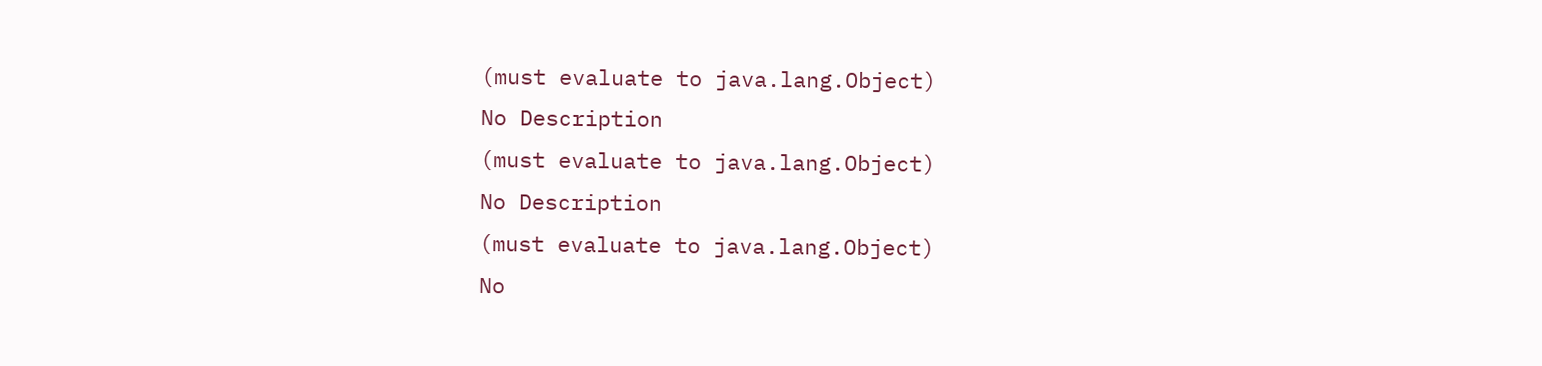(must evaluate to java.lang.Object)
No Description
(must evaluate to java.lang.Object)
No Description
(must evaluate to java.lang.Object)
No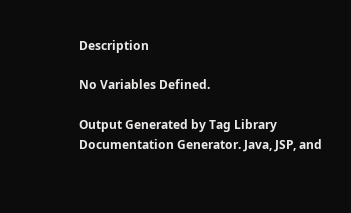Description

No Variables Defined.

Output Generated by Tag Library Documentation Generator. Java, JSP, and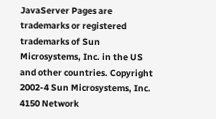JavaServer Pages are trademarks or registered trademarks of Sun Microsystems, Inc. in the US and other countries. Copyright 2002-4 Sun Microsystems, Inc. 4150 Network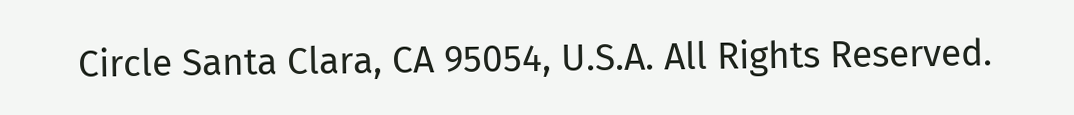Circle Santa Clara, CA 95054, U.S.A. All Rights Reserved.